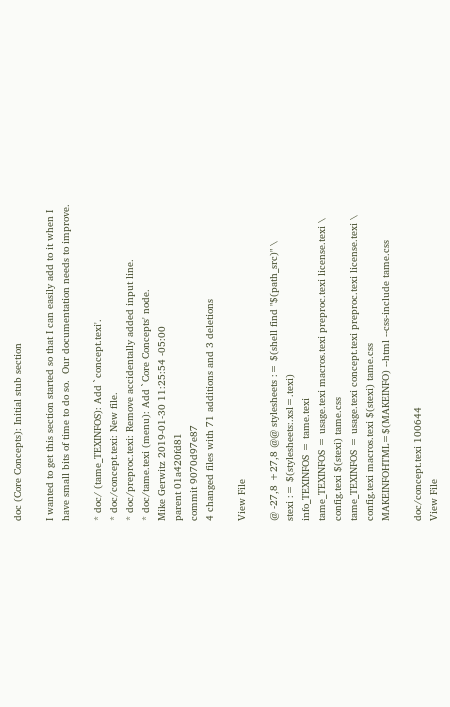doc (Core Concepts): Initial stub section

I wanted to get this section started so that I can easily add to it when I
have small bits of time to do so.  Our documentation needs to improve.

* doc/ (tame_TEXINFOS): Add `concept.texi'.
* doc/concept.texi: New file.
* doc/preproc.texi: Remove accidentally added input line.
* doc/tame.texi (menu): Add `Core Concepts' node.
Mike Gerwitz 2019-01-30 11:25:54 -05:00
parent 01a420fd81
commit 9070d97e87
4 changed files with 71 additions and 3 deletions

View File

@ -27,8 +27,8 @@ stylesheets := $(shell find "$(path_src)" \
stexi := $(stylesheets:.xsl=.texi)
info_TEXINFOS = tame.texi
tame_TEXINFOS = usage.texi macros.texi preproc.texi license.texi \
config.texi $(stexi) tame.css
tame_TEXINFOS = usage.texi concept.texi preproc.texi license.texi \
config.texi macros.texi $(stexi) tame.css
MAKEINFOHTML=$(MAKEINFO) --html --css-include tame.css

doc/concept.texi 100644
View File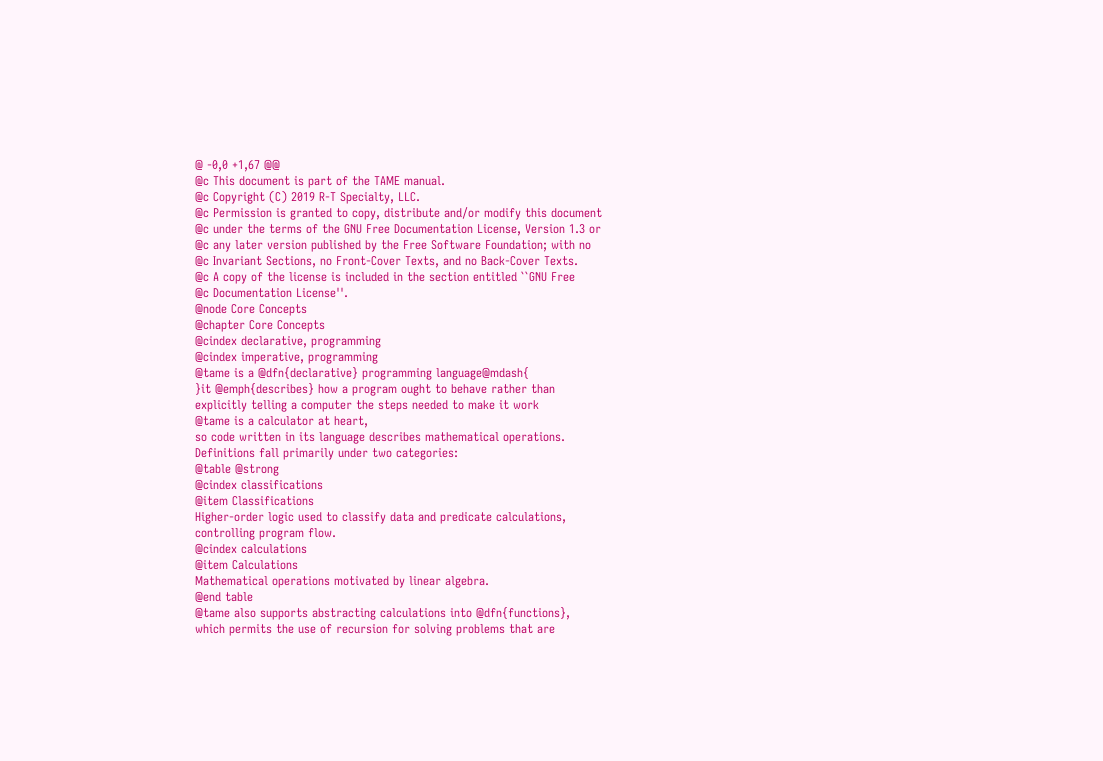@ -0,0 +1,67 @@
@c This document is part of the TAME manual.
@c Copyright (C) 2019 R-T Specialty, LLC.
@c Permission is granted to copy, distribute and/or modify this document
@c under the terms of the GNU Free Documentation License, Version 1.3 or
@c any later version published by the Free Software Foundation; with no
@c Invariant Sections, no Front-Cover Texts, and no Back-Cover Texts.
@c A copy of the license is included in the section entitled ``GNU Free
@c Documentation License''.
@node Core Concepts
@chapter Core Concepts
@cindex declarative, programming
@cindex imperative, programming
@tame is a @dfn{declarative} programming language@mdash{
}it @emph{describes} how a program ought to behave rather than
explicitly telling a computer the steps needed to make it work
@tame is a calculator at heart,
so code written in its language describes mathematical operations.
Definitions fall primarily under two categories:
@table @strong
@cindex classifications
@item Classifications
Higher-order logic used to classify data and predicate calculations,
controlling program flow.
@cindex calculations
@item Calculations
Mathematical operations motivated by linear algebra.
@end table
@tame also supports abstracting calculations into @dfn{functions},
which permits the use of recursion for solving problems that are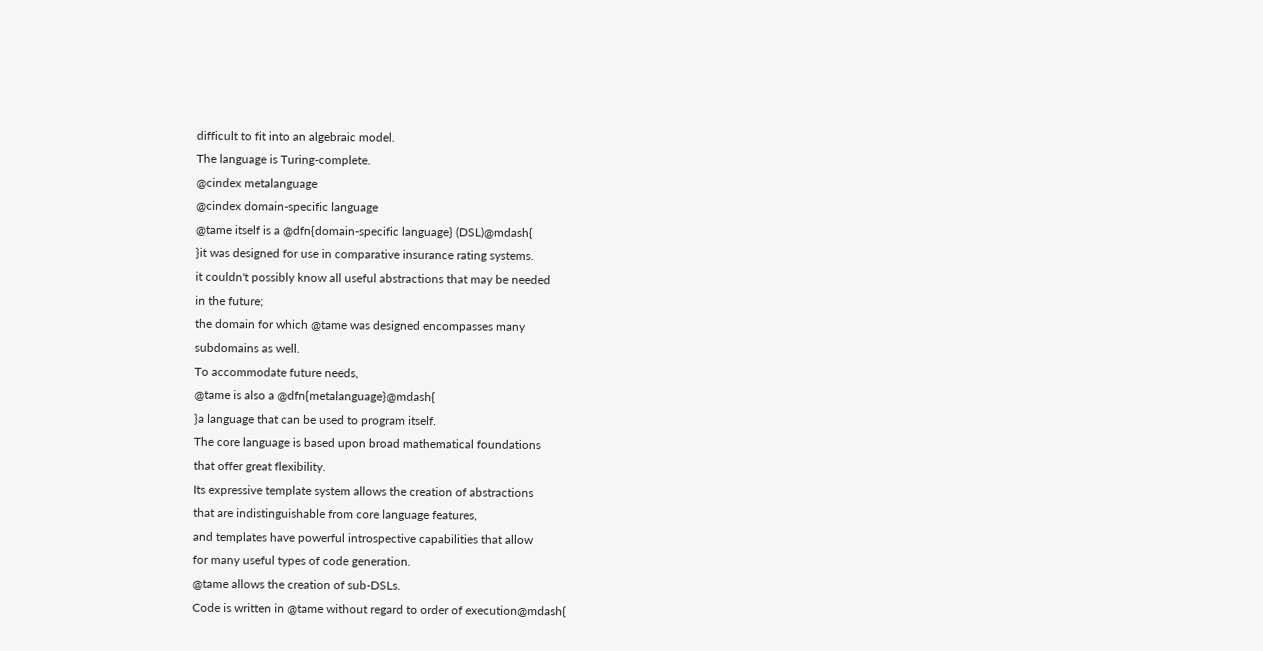difficult to fit into an algebraic model.
The language is Turing-complete.
@cindex metalanguage
@cindex domain-specific language
@tame itself is a @dfn{domain-specific language} (DSL)@mdash{
}it was designed for use in comparative insurance rating systems.
it couldn't possibly know all useful abstractions that may be needed
in the future;
the domain for which @tame was designed encompasses many
subdomains as well.
To accommodate future needs,
@tame is also a @dfn{metalanguage}@mdash{
}a language that can be used to program itself.
The core language is based upon broad mathematical foundations
that offer great flexibility.
Its expressive template system allows the creation of abstractions
that are indistinguishable from core language features,
and templates have powerful introspective capabilities that allow
for many useful types of code generation.
@tame allows the creation of sub-DSLs.
Code is written in @tame without regard to order of execution@mdash{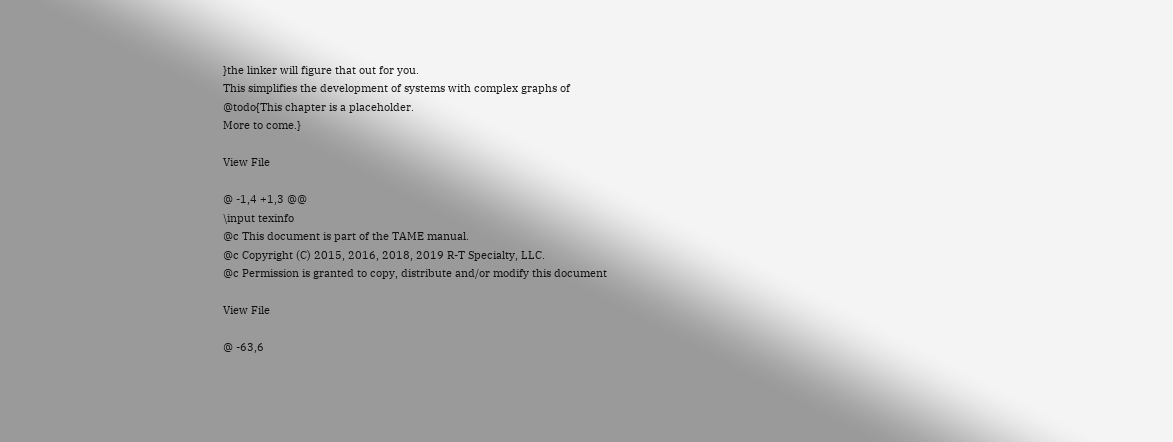}the linker will figure that out for you.
This simplifies the development of systems with complex graphs of
@todo{This chapter is a placeholder.
More to come.}

View File

@ -1,4 +1,3 @@
\input texinfo
@c This document is part of the TAME manual.
@c Copyright (C) 2015, 2016, 2018, 2019 R-T Specialty, LLC.
@c Permission is granted to copy, distribute and/or modify this document

View File

@ -63,6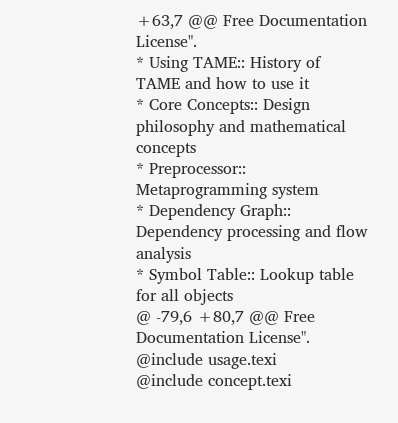+63,7 @@ Free Documentation License".
* Using TAME:: History of TAME and how to use it
* Core Concepts:: Design philosophy and mathematical concepts
* Preprocessor:: Metaprogramming system
* Dependency Graph:: Dependency processing and flow analysis
* Symbol Table:: Lookup table for all objects
@ -79,6 +80,7 @@ Free Documentation License".
@include usage.texi
@include concept.texi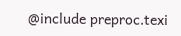@include preproc.texi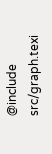@include src/graph.texi